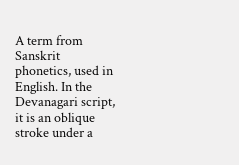A term from Sanskrit phonetics, used in English. In the Devanagari script, it is an oblique stroke under a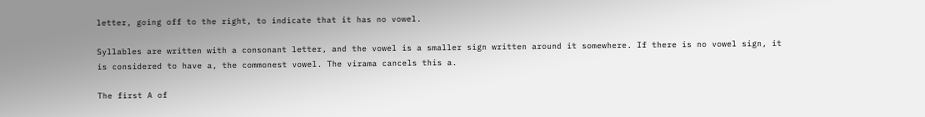letter, going off to the right, to indicate that it has no vowel.

Syllables are written with a consonant letter, and the vowel is a smaller sign written around it somewhere. If there is no vowel sign, it is considered to have a, the commonest vowel. The virama cancels this a.

The first A of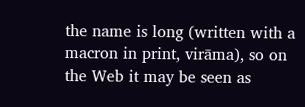the name is long (written with a macron in print, virāma), so on the Web it may be seen as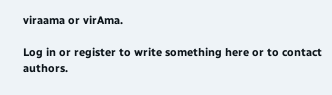viraama or virAma.

Log in or register to write something here or to contact authors.